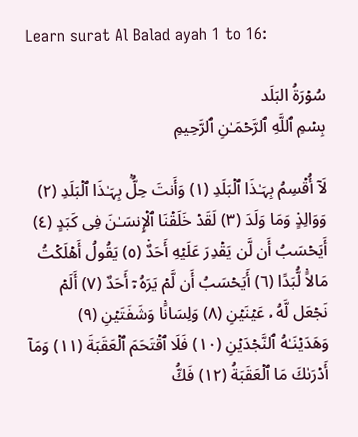Learn surat Al Balad ayah 1 to 16:

سُوۡرَةُ البَلَد
بِسۡمِ ٱللَّهِ ٱلرَّحۡمَـٰنِ ٱلرَّحِيمِ

لَآ أُقۡسِمُ بِہَـٰذَا ٱلۡبَلَدِ (١) وَأَنتَ حِلُّۢ بِہَـٰذَا ٱلۡبَلَدِ (٢) وَوَالِدٍ۬ وَمَا وَلَدَ (٣) لَقَدۡ خَلَقۡنَا ٱلۡإِنسَـٰنَ فِى كَبَدٍ (٤) أَيَحۡسَبُ أَن لَّن يَقۡدِرَ عَلَيۡهِ أَحَدٌ۬ (٥) يَقُولُ أَهۡلَكۡتُ مَالاً۬ لُّبَدًا (٦) أَيَحۡسَبُ أَن لَّمۡ يَرَهُ ۥۤ أَحَدٌ (٧) أَلَمۡ نَجۡعَل لَّهُ ۥ عَيۡنَيۡنِ (٨) وَلِسَانً۬ا وَشَفَتَيۡنِ (٩) وَهَدَيۡنَـٰهُ ٱلنَّجۡدَيۡنِ (١٠) فَلَا ٱقۡتَحَمَ ٱلۡعَقَبَةَ (١١) وَمَآ أَدۡرَٮٰكَ مَا ٱلۡعَقَبَةُ (١٢) فَكُّ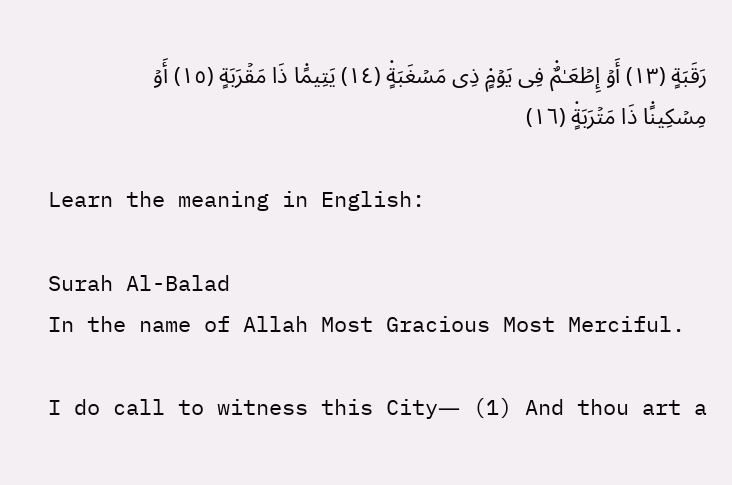رَقَبَةٍ (١٣) أَوۡ إِطۡعَـٰمٌ۬ فِى يَوۡمٍ۬ ذِى مَسۡغَبَةٍ۬ (١٤) يَتِيمً۬ا ذَا مَقۡرَبَةٍ (١٥) أَوۡ مِسۡكِينً۬ا ذَا مَتۡرَبَةٍ۬ (١٦)

Learn the meaning in English:

Surah Al-Balad
In the name of Allah Most Gracious Most Merciful.

I do call to witness this City― (1) And thou art a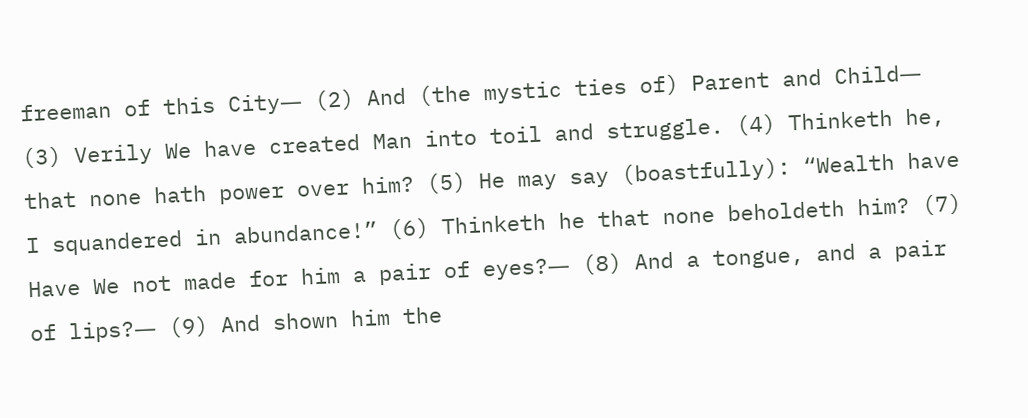freeman of this City― (2) And (the mystic ties of) Parent and Child― (3) Verily We have created Man into toil and struggle. (4) Thinketh he, that none hath power over him? (5) He may say (boastfully): “Wealth have I squandered in abundance!” (6) Thinketh he that none beholdeth him? (7) Have We not made for him a pair of eyes?― (8) And a tongue, and a pair of lips?― (9) And shown him the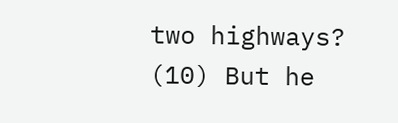two highways? (10) But he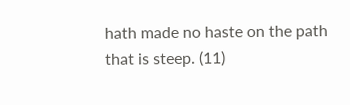hath made no haste on the path that is steep. (11)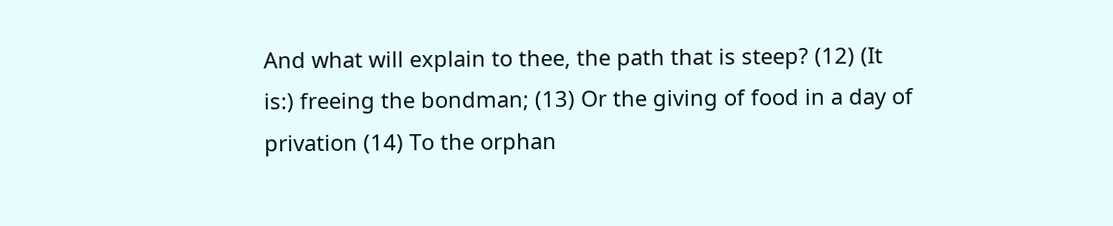And what will explain to thee, the path that is steep? (12) (It is:) freeing the bondman; (13) Or the giving of food in a day of privation (14) To the orphan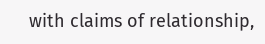with claims of relationship,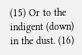(15) Or to the indigent (down) in the dust. (16)